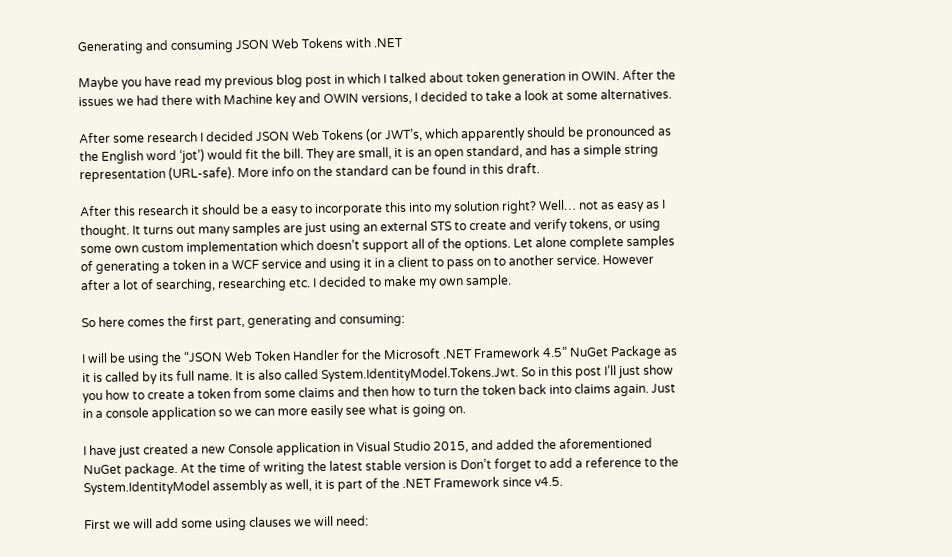Generating and consuming JSON Web Tokens with .NET

Maybe you have read my previous blog post in which I talked about token generation in OWIN. After the issues we had there with Machine key and OWIN versions, I decided to take a look at some alternatives.

After some research I decided JSON Web Tokens (or JWT’s, which apparently should be pronounced as the English word ‘jot’) would fit the bill. They are small, it is an open standard, and has a simple string representation (URL-safe). More info on the standard can be found in this draft.

After this research it should be a easy to incorporate this into my solution right? Well… not as easy as I thought. It turns out many samples are just using an external STS to create and verify tokens, or using some own custom implementation which doesn’t support all of the options. Let alone complete samples of generating a token in a WCF service and using it in a client to pass on to another service. However after a lot of searching, researching etc. I decided to make my own sample.

So here comes the first part, generating and consuming:

I will be using the “JSON Web Token Handler for the Microsoft .NET Framework 4.5” NuGet Package as it is called by its full name. It is also called System.IdentityModel.Tokens.Jwt. So in this post I’ll just show you how to create a token from some claims and then how to turn the token back into claims again. Just in a console application so we can more easily see what is going on.

I have just created a new Console application in Visual Studio 2015, and added the aforementioned NuGet package. At the time of writing the latest stable version is Don’t forget to add a reference to the System.IdentityModel assembly as well, it is part of the .NET Framework since v4.5.

First we will add some using clauses we will need: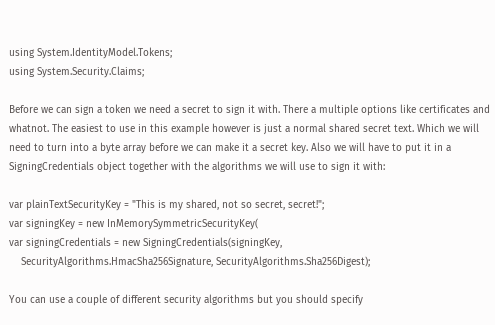using System.IdentityModel.Tokens;
using System.Security.Claims;

Before we can sign a token we need a secret to sign it with. There a multiple options like certificates and whatnot. The easiest to use in this example however is just a normal shared secret text. Which we will need to turn into a byte array before we can make it a secret key. Also we will have to put it in a SigningCredentials object together with the algorithms we will use to sign it with:

var plainTextSecurityKey = "This is my shared, not so secret, secret!";
var signingKey = new InMemorySymmetricSecurityKey(
var signingCredentials = new SigningCredentials(signingKey,
    SecurityAlgorithms.HmacSha256Signature, SecurityAlgorithms.Sha256Digest);

You can use a couple of different security algorithms but you should specify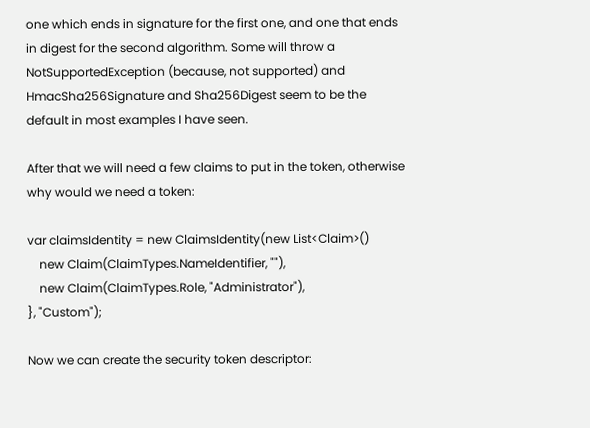one which ends in signature for the first one, and one that ends in digest for the second algorithm. Some will throw a NotSupportedException (because, not supported) and HmacSha256Signature and Sha256Digest seem to be the default in most examples I have seen.

After that we will need a few claims to put in the token, otherwise why would we need a token:

var claimsIdentity = new ClaimsIdentity(new List<Claim>()
    new Claim(ClaimTypes.NameIdentifier, ""),
    new Claim(ClaimTypes.Role, "Administrator"),
}, "Custom");

Now we can create the security token descriptor: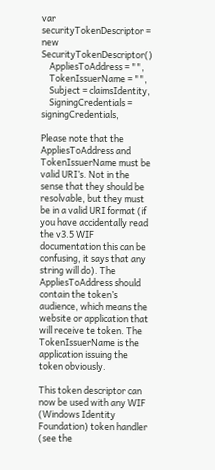var securityTokenDescriptor = new SecurityTokenDescriptor()
    AppliesToAddress = "",
    TokenIssuerName = "",
    Subject = claimsIdentity,
    SigningCredentials = signingCredentials,

Please note that the AppliesToAddress and TokenIssuerName must be valid URI’s. Not in the sense that they should be resolvable, but they must be in a valid URI format (if you have accidentally read the v3.5 WIF documentation this can be confusing, it says that any string will do). The AppliesToAddress should contain the token’s audience, which means the website or application that will receive te token. The TokenIssuerName is the application issuing the token obviously.

This token descriptor can now be used with any WIF (Windows Identity Foundation) token handler (see the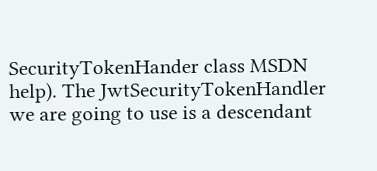SecurityTokenHander class MSDN help). The JwtSecurityTokenHandler we are going to use is a descendant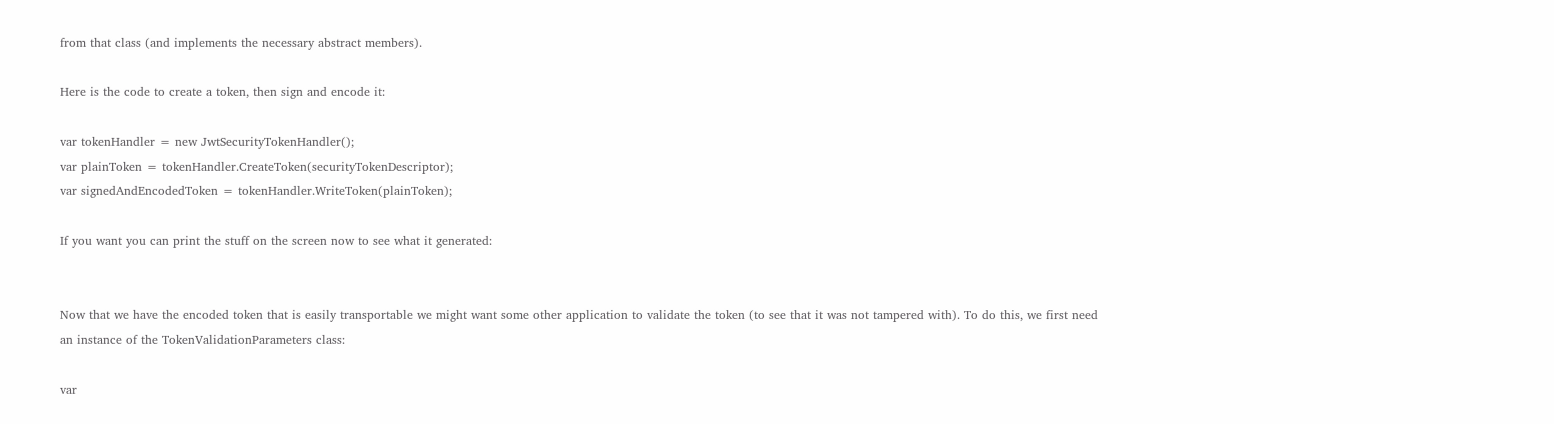from that class (and implements the necessary abstract members).

Here is the code to create a token, then sign and encode it:

var tokenHandler = new JwtSecurityTokenHandler();
var plainToken = tokenHandler.CreateToken(securityTokenDescriptor);
var signedAndEncodedToken = tokenHandler.WriteToken(plainToken);

If you want you can print the stuff on the screen now to see what it generated:


Now that we have the encoded token that is easily transportable we might want some other application to validate the token (to see that it was not tampered with). To do this, we first need an instance of the TokenValidationParameters class:

var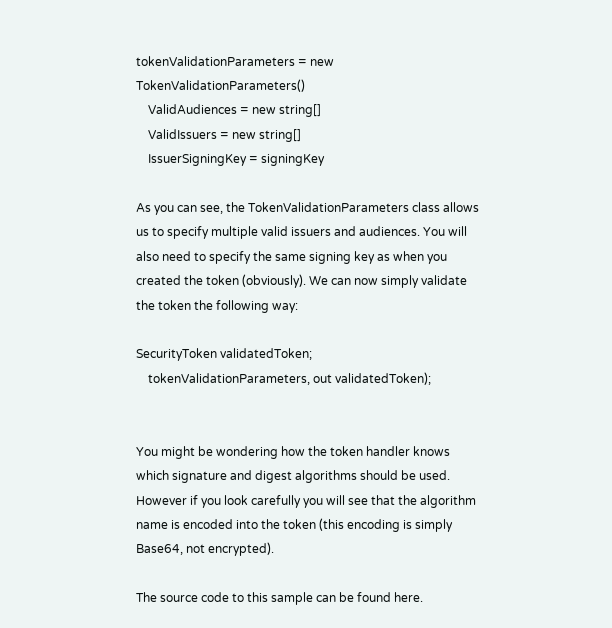tokenValidationParameters = new TokenValidationParameters()
    ValidAudiences = new string[]
    ValidIssuers = new string[]
    IssuerSigningKey = signingKey

As you can see, the TokenValidationParameters class allows us to specify multiple valid issuers and audiences. You will also need to specify the same signing key as when you created the token (obviously). We can now simply validate the token the following way:

SecurityToken validatedToken;
    tokenValidationParameters, out validatedToken);


You might be wondering how the token handler knows which signature and digest algorithms should be used. However if you look carefully you will see that the algorithm name is encoded into the token (this encoding is simply Base64, not encrypted).

The source code to this sample can be found here.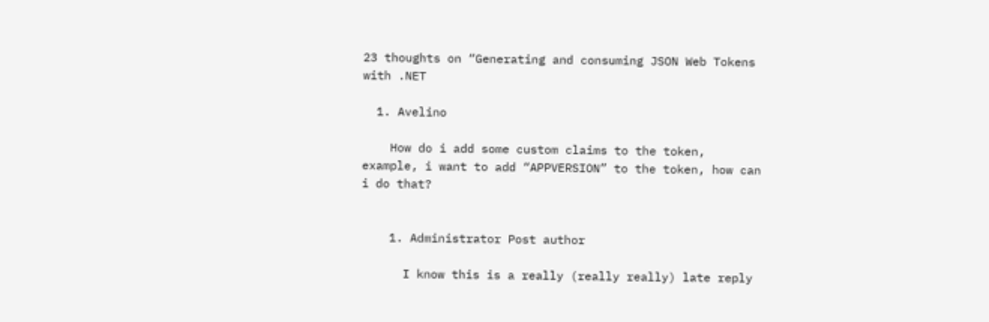23 thoughts on “Generating and consuming JSON Web Tokens with .NET

  1. Avelino

    How do i add some custom claims to the token, example, i want to add “APPVERSION” to the token, how can i do that?


    1. Administrator Post author

      I know this is a really (really really) late reply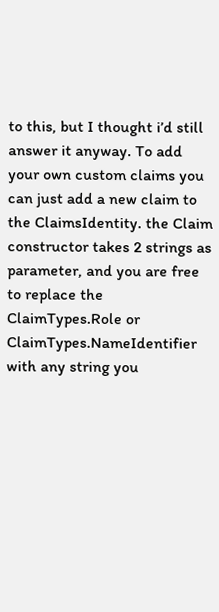to this, but I thought i’d still answer it anyway. To add your own custom claims you can just add a new claim to the ClaimsIdentity. the Claim constructor takes 2 strings as parameter, and you are free to replace the ClaimTypes.Role or ClaimTypes.NameIdentifier with any string you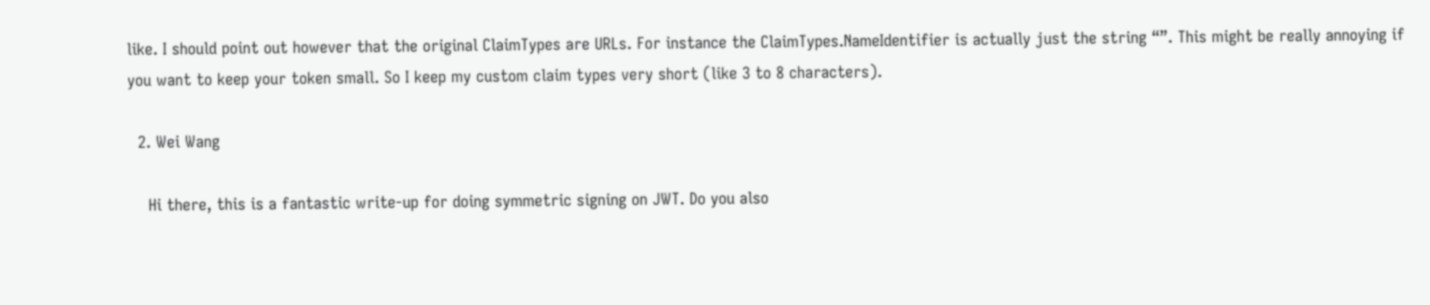like. I should point out however that the original ClaimTypes are URLs. For instance the ClaimTypes.NameIdentifier is actually just the string “”. This might be really annoying if you want to keep your token small. So I keep my custom claim types very short (like 3 to 8 characters).

  2. Wei Wang

    Hi there, this is a fantastic write-up for doing symmetric signing on JWT. Do you also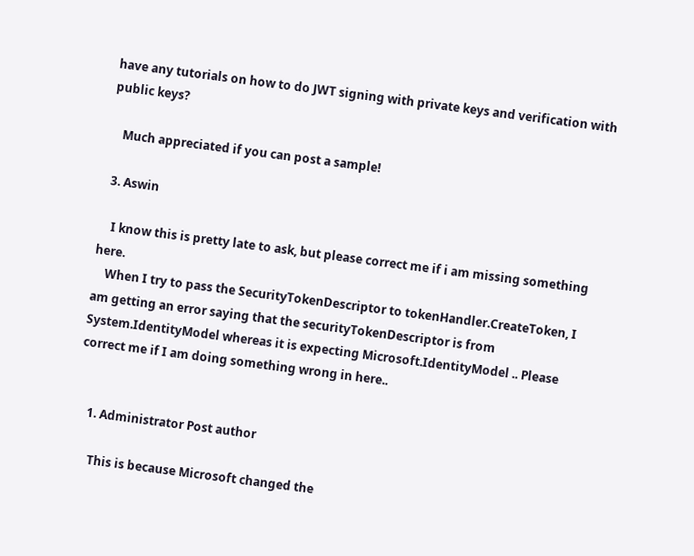have any tutorials on how to do JWT signing with private keys and verification with public keys?

    Much appreciated if you can post a sample!

  3. Aswin

    I know this is pretty late to ask, but please correct me if i am missing something here.
    When I try to pass the SecurityTokenDescriptor to tokenHandler.CreateToken, I am getting an error saying that the securityTokenDescriptor is from System.IdentityModel whereas it is expecting Microsoft.IdentityModel .. Please correct me if I am doing something wrong in here..


    1. Administrator Post author

      This is because Microsoft changed the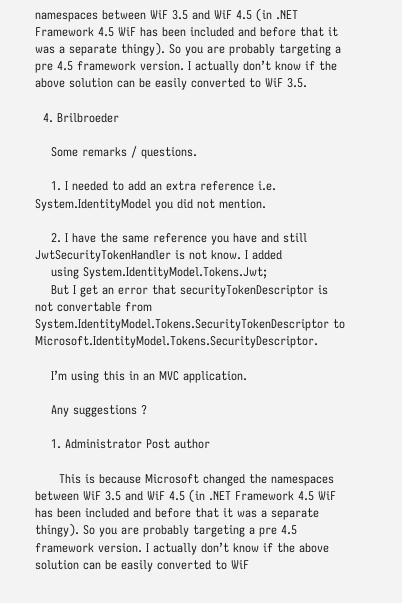namespaces between WiF 3.5 and WiF 4.5 (in .NET Framework 4.5 WiF has been included and before that it was a separate thingy). So you are probably targeting a pre 4.5 framework version. I actually don’t know if the above solution can be easily converted to WiF 3.5.

  4. Brilbroeder

    Some remarks / questions.

    1. I needed to add an extra reference i.e. System.IdentityModel you did not mention.

    2. I have the same reference you have and still JwtSecurityTokenHandler is not know. I added
    using System.IdentityModel.Tokens.Jwt;
    But I get an error that securityTokenDescriptor is not convertable from System.IdentityModel.Tokens.SecurityTokenDescriptor to Microsoft.IdentityModel.Tokens.SecurityDescriptor.

    I’m using this in an MVC application.

    Any suggestions ?

    1. Administrator Post author

      This is because Microsoft changed the namespaces between WiF 3.5 and WiF 4.5 (in .NET Framework 4.5 WiF has been included and before that it was a separate thingy). So you are probably targeting a pre 4.5 framework version. I actually don’t know if the above solution can be easily converted to WiF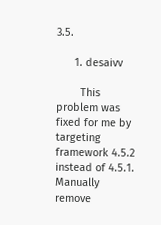3.5.

      1. desaivv

        This problem was fixed for me by targeting framework 4.5.2 instead of 4.5.1. Manually remove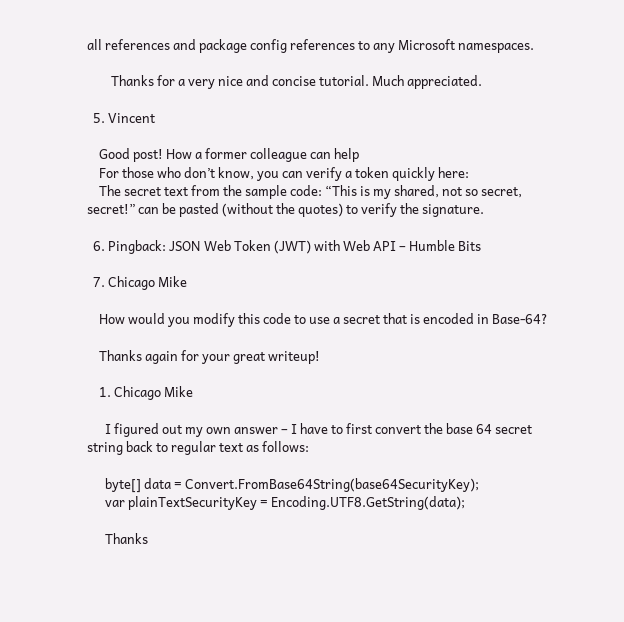all references and package config references to any Microsoft namespaces.

        Thanks for a very nice and concise tutorial. Much appreciated.

  5. Vincent

    Good post! How a former colleague can help
    For those who don’t know, you can verify a token quickly here:
    The secret text from the sample code: “This is my shared, not so secret, secret!” can be pasted (without the quotes) to verify the signature.

  6. Pingback: JSON Web Token (JWT) with Web API – Humble Bits

  7. Chicago Mike

    How would you modify this code to use a secret that is encoded in Base-64?

    Thanks again for your great writeup!

    1. Chicago Mike

      I figured out my own answer – I have to first convert the base 64 secret string back to regular text as follows:

      byte[] data = Convert.FromBase64String(base64SecurityKey);
      var plainTextSecurityKey = Encoding.UTF8.GetString(data);

      Thanks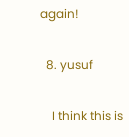again!

  8. yusuf

    I think this is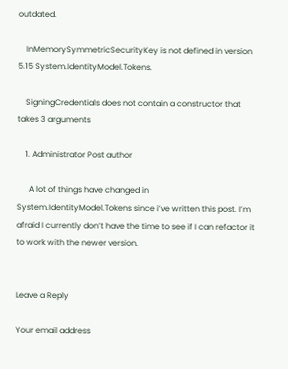outdated.

    InMemorySymmetricSecurityKey is not defined in version 5.15 System.IdentityModel.Tokens.

    SigningCredentials does not contain a constructor that takes 3 arguments

    1. Administrator Post author

      A lot of things have changed in System.IdentityModel.Tokens since i’ve written this post. I’m afraid I currently don’t have the time to see if I can refactor it to work with the newer version.


Leave a Reply

Your email address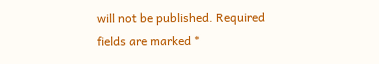will not be published. Required fields are marked *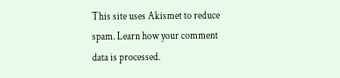This site uses Akismet to reduce spam. Learn how your comment data is processed.